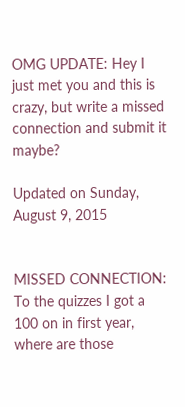OMG UPDATE: Hey I just met you and this is crazy, but write a missed connection and submit it maybe?

Updated on Sunday, August 9, 2015


MISSED CONNECTION: To the quizzes I got a 100 on in first year, where are those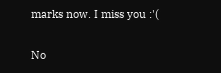marks now. I miss you :'(

No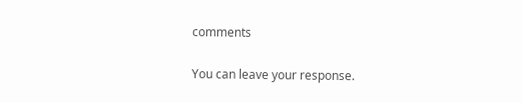comments

You can leave your response.